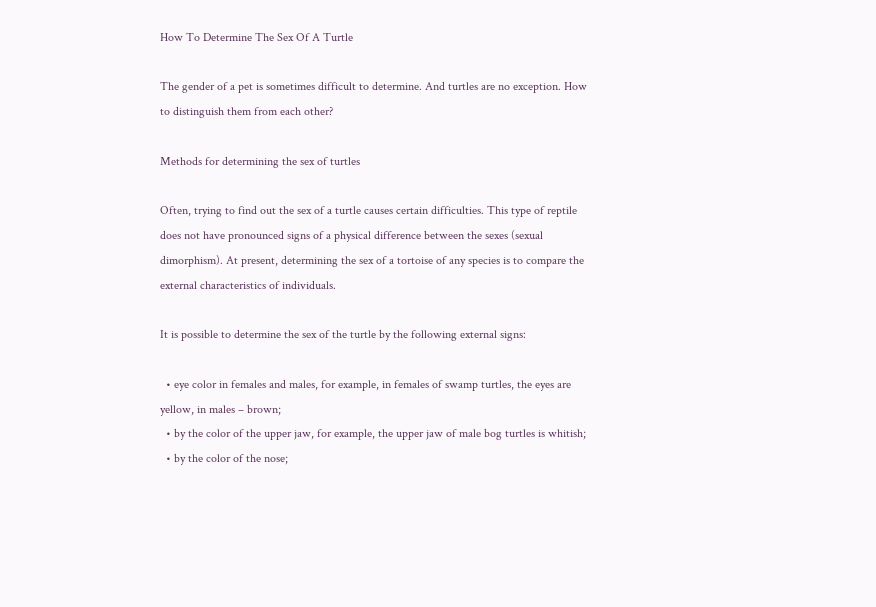How To Determine The Sex Of A Turtle

The gender of a pet is sometimes difficult to determine. And turtles are no exception. How to distinguish them from each other?

Methods for determining the sex of turtles

Often, trying to find out the sex of a turtle causes certain difficulties. This type of reptile does not have pronounced signs of a physical difference between the sexes (sexual dimorphism). At present, determining the sex of a tortoise of any species is to compare the external characteristics of individuals.

It is possible to determine the sex of the turtle by the following external signs:

  • eye color in females and males, for example, in females of swamp turtles, the eyes are yellow, in males – brown;
  • by the color of the upper jaw, for example, the upper jaw of male bog turtles is whitish;
  • by the color of the nose;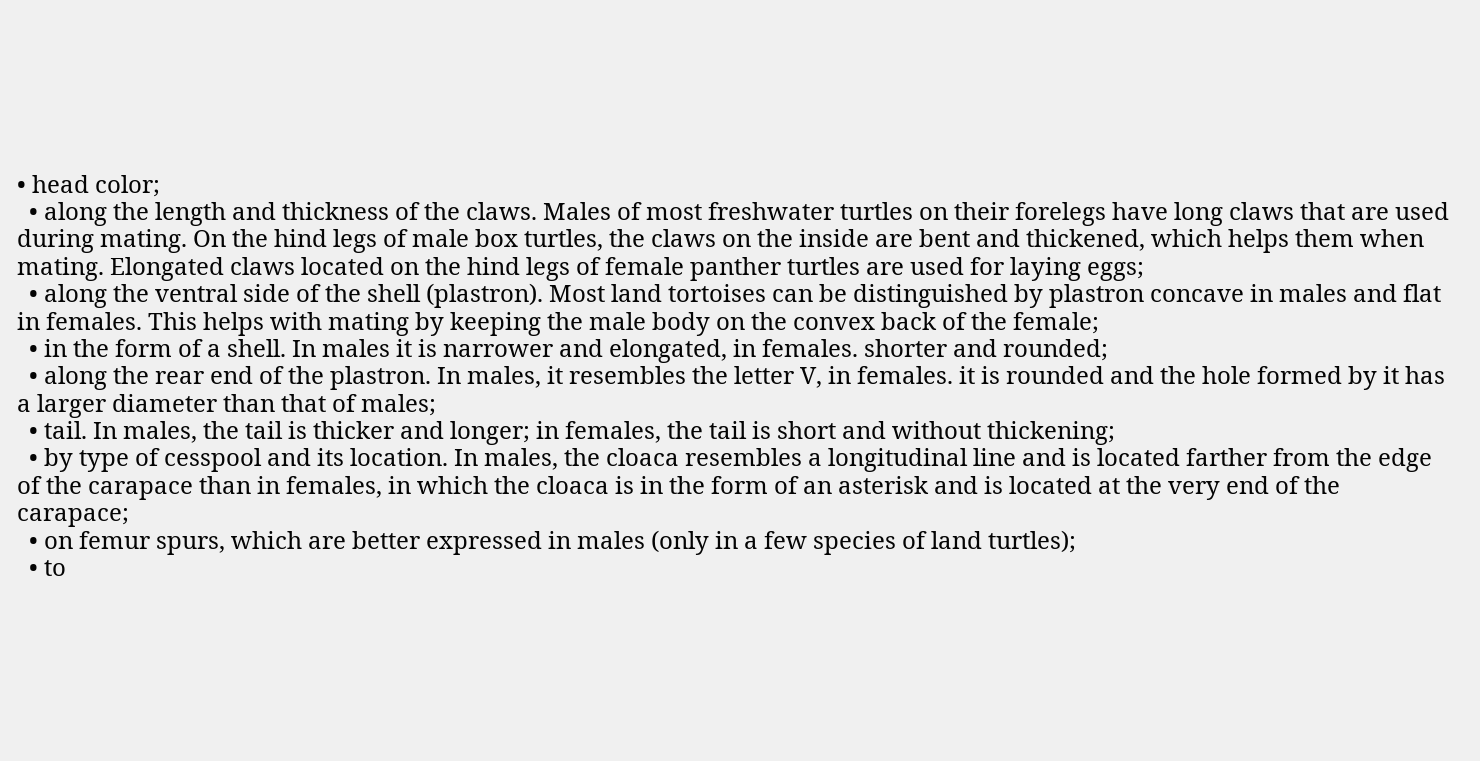• head color;
  • along the length and thickness of the claws. Males of most freshwater turtles on their forelegs have long claws that are used during mating. On the hind legs of male box turtles, the claws on the inside are bent and thickened, which helps them when mating. Elongated claws located on the hind legs of female panther turtles are used for laying eggs;
  • along the ventral side of the shell (plastron). Most land tortoises can be distinguished by plastron concave in males and flat in females. This helps with mating by keeping the male body on the convex back of the female;
  • in the form of a shell. In males it is narrower and elongated, in females. shorter and rounded;
  • along the rear end of the plastron. In males, it resembles the letter V, in females. it is rounded and the hole formed by it has a larger diameter than that of males;
  • tail. In males, the tail is thicker and longer; in females, the tail is short and without thickening;
  • by type of cesspool and its location. In males, the cloaca resembles a longitudinal line and is located farther from the edge of the carapace than in females, in which the cloaca is in the form of an asterisk and is located at the very end of the carapace;
  • on femur spurs, which are better expressed in males (only in a few species of land turtles);
  • to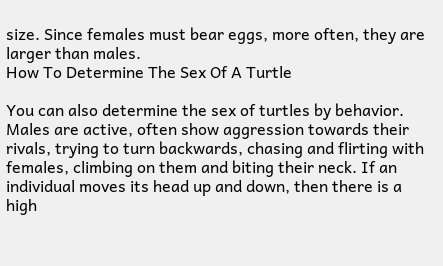size. Since females must bear eggs, more often, they are larger than males.
How To Determine The Sex Of A Turtle

You can also determine the sex of turtles by behavior. Males are active, often show aggression towards their rivals, trying to turn backwards, chasing and flirting with females, climbing on them and biting their neck. If an individual moves its head up and down, then there is a high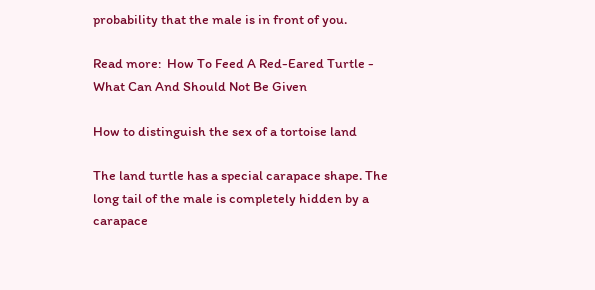probability that the male is in front of you.

Read more:  How To Feed A Red-Eared Turtle - What Can And Should Not Be Given

How to distinguish the sex of a tortoise land

The land turtle has a special carapace shape. The long tail of the male is completely hidden by a carapace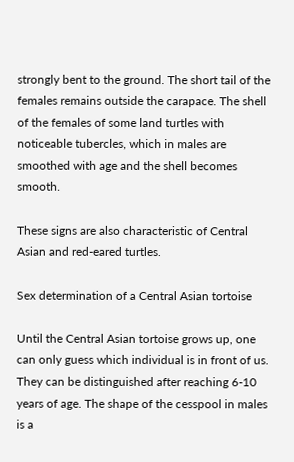strongly bent to the ground. The short tail of the females remains outside the carapace. The shell of the females of some land turtles with noticeable tubercles, which in males are smoothed with age and the shell becomes smooth.

These signs are also characteristic of Central Asian and red-eared turtles.

Sex determination of a Central Asian tortoise

Until the Central Asian tortoise grows up, one can only guess which individual is in front of us. They can be distinguished after reaching 6-10 years of age. The shape of the cesspool in males is a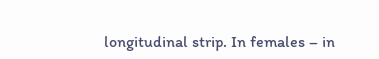longitudinal strip. In females – in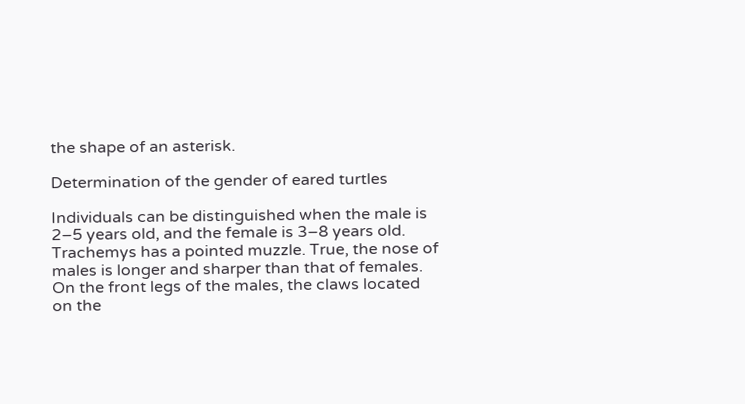the shape of an asterisk.

Determination of the gender of eared turtles

Individuals can be distinguished when the male is 2–5 years old, and the female is 3–8 years old. Trachemys has a pointed muzzle. True, the nose of males is longer and sharper than that of females. On the front legs of the males, the claws located on the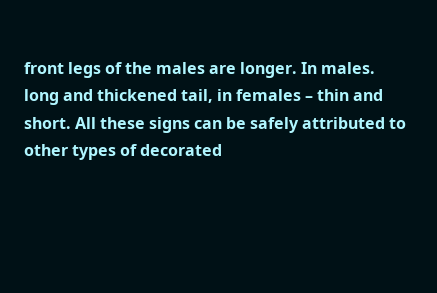front legs of the males are longer. In males. long and thickened tail, in females – thin and short. All these signs can be safely attributed to other types of decorated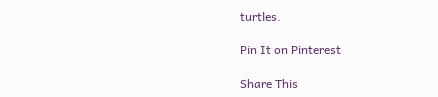turtles.

Pin It on Pinterest

Share This